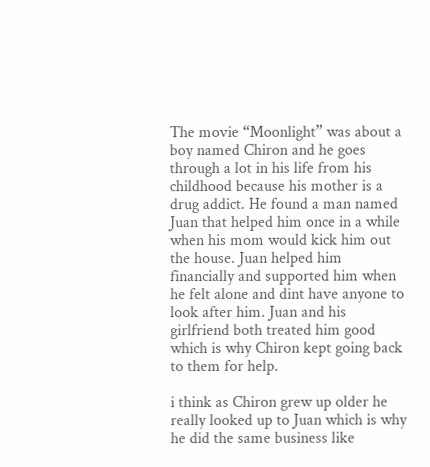The movie “Moonlight” was about a boy named Chiron and he goes through a lot in his life from his childhood because his mother is a drug addict. He found a man named Juan that helped him once in a while when his mom would kick him out the house. Juan helped him financially and supported him when he felt alone and dint have anyone to look after him. Juan and his girlfriend both treated him good which is why Chiron kept going back to them for help.

i think as Chiron grew up older he really looked up to Juan which is why he did the same business like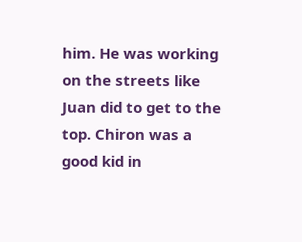him. He was working on the streets like Juan did to get to the top. Chiron was a good kid in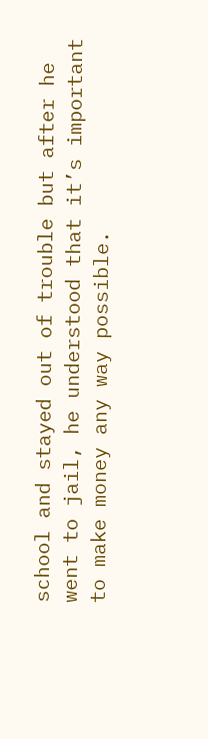school and stayed out of trouble but after he went to jail, he understood that it’s important to make money any way possible.